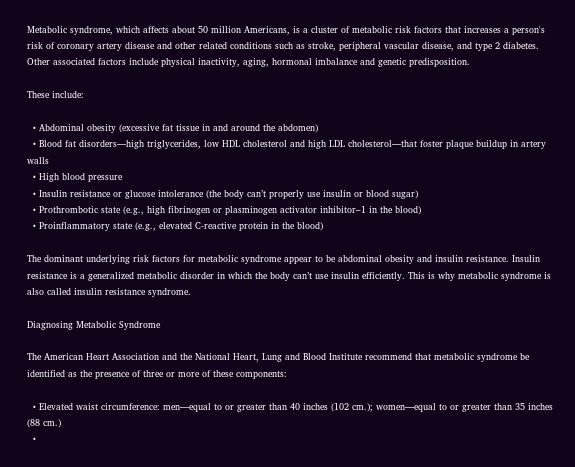Metabolic syndrome, which affects about 50 million Americans, is a cluster of metabolic risk factors that increases a person's risk of coronary artery disease and other related conditions such as stroke, peripheral vascular disease, and type 2 diabetes. Other associated factors include physical inactivity, aging, hormonal imbalance and genetic predisposition.

These include:

  • Abdominal obesity (excessive fat tissue in and around the abdomen)
  • Blood fat disorders—high triglycerides, low HDL cholesterol and high LDL cholesterol—that foster plaque buildup in artery walls
  • High blood pressure
  • Insulin resistance or glucose intolerance (the body can’t properly use insulin or blood sugar)
  • Prothrombotic state (e.g., high fibrinogen or plasminogen activator inhibitor–1 in the blood)
  • Proinflammatory state (e.g., elevated C-reactive protein in the blood)

The dominant underlying risk factors for metabolic syndrome appear to be abdominal obesity and insulin resistance. Insulin resistance is a generalized metabolic disorder in which the body can’t use insulin efficiently. This is why metabolic syndrome is also called insulin resistance syndrome.

Diagnosing Metabolic Syndrome

The American Heart Association and the National Heart, Lung and Blood Institute recommend that metabolic syndrome be identified as the presence of three or more of these components:

  • Elevated waist circumference: men—equal to or greater than 40 inches (102 cm.); women—equal to or greater than 35 inches (88 cm.)
  •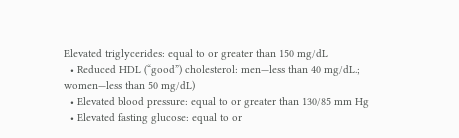Elevated triglycerides: equal to or greater than 150 mg/dL
  • Reduced HDL (“good”) cholesterol: men—less than 40 mg/dL.; women—less than 50 mg/dL)
  • Elevated blood pressure: equal to or greater than 130/85 mm Hg
  • Elevated fasting glucose: equal to or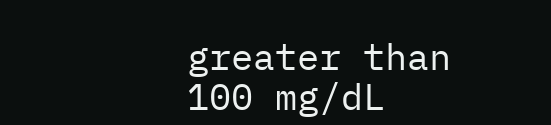greater than 100 mg/dL